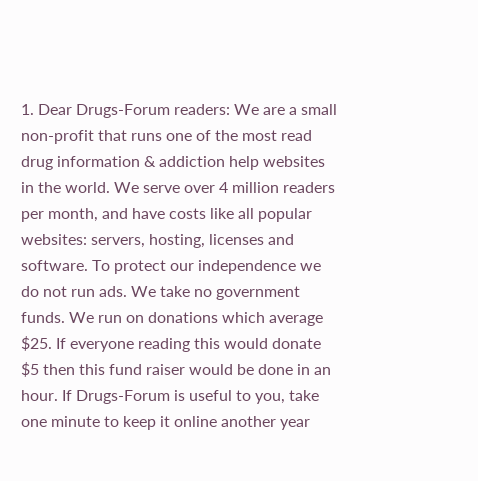1. Dear Drugs-Forum readers: We are a small non-profit that runs one of the most read drug information & addiction help websites in the world. We serve over 4 million readers per month, and have costs like all popular websites: servers, hosting, licenses and software. To protect our independence we do not run ads. We take no government funds. We run on donations which average $25. If everyone reading this would donate $5 then this fund raiser would be done in an hour. If Drugs-Forum is useful to you, take one minute to keep it online another year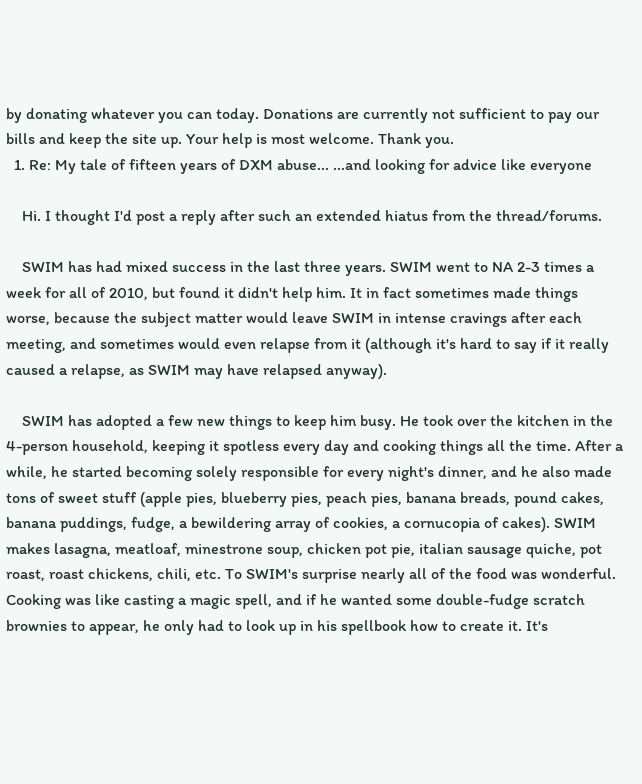by donating whatever you can today. Donations are currently not sufficient to pay our bills and keep the site up. Your help is most welcome. Thank you.
  1. Re: My tale of fifteen years of DXM abuse... ...and looking for advice like everyone

    Hi. I thought I'd post a reply after such an extended hiatus from the thread/forums.

    SWIM has had mixed success in the last three years. SWIM went to NA 2-3 times a week for all of 2010, but found it didn't help him. It in fact sometimes made things worse, because the subject matter would leave SWIM in intense cravings after each meeting, and sometimes would even relapse from it (although it's hard to say if it really caused a relapse, as SWIM may have relapsed anyway).

    SWIM has adopted a few new things to keep him busy. He took over the kitchen in the 4-person household, keeping it spotless every day and cooking things all the time. After a while, he started becoming solely responsible for every night's dinner, and he also made tons of sweet stuff (apple pies, blueberry pies, peach pies, banana breads, pound cakes, banana puddings, fudge, a bewildering array of cookies, a cornucopia of cakes). SWIM makes lasagna, meatloaf, minestrone soup, chicken pot pie, italian sausage quiche, pot roast, roast chickens, chili, etc. To SWIM's surprise nearly all of the food was wonderful. Cooking was like casting a magic spell, and if he wanted some double-fudge scratch brownies to appear, he only had to look up in his spellbook how to create it. It's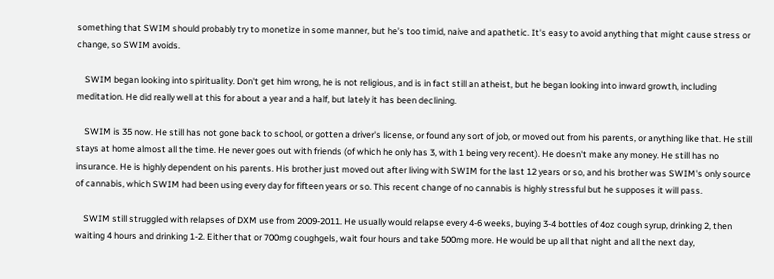something that SWIM should probably try to monetize in some manner, but he's too timid, naive and apathetic. It's easy to avoid anything that might cause stress or change, so SWIM avoids.

    SWIM began looking into spirituality. Don't get him wrong, he is not religious, and is in fact still an atheist, but he began looking into inward growth, including meditation. He did really well at this for about a year and a half, but lately it has been declining.

    SWIM is 35 now. He still has not gone back to school, or gotten a driver's license, or found any sort of job, or moved out from his parents, or anything like that. He still stays at home almost all the time. He never goes out with friends (of which he only has 3, with 1 being very recent). He doesn't make any money. He still has no insurance. He is highly dependent on his parents. His brother just moved out after living with SWIM for the last 12 years or so, and his brother was SWIM's only source of cannabis, which SWIM had been using every day for fifteen years or so. This recent change of no cannabis is highly stressful but he supposes it will pass.

    SWIM still struggled with relapses of DXM use from 2009-2011. He usually would relapse every 4-6 weeks, buying 3-4 bottles of 4oz cough syrup, drinking 2, then waiting 4 hours and drinking 1-2. Either that or 700mg coughgels, wait four hours and take 500mg more. He would be up all that night and all the next day,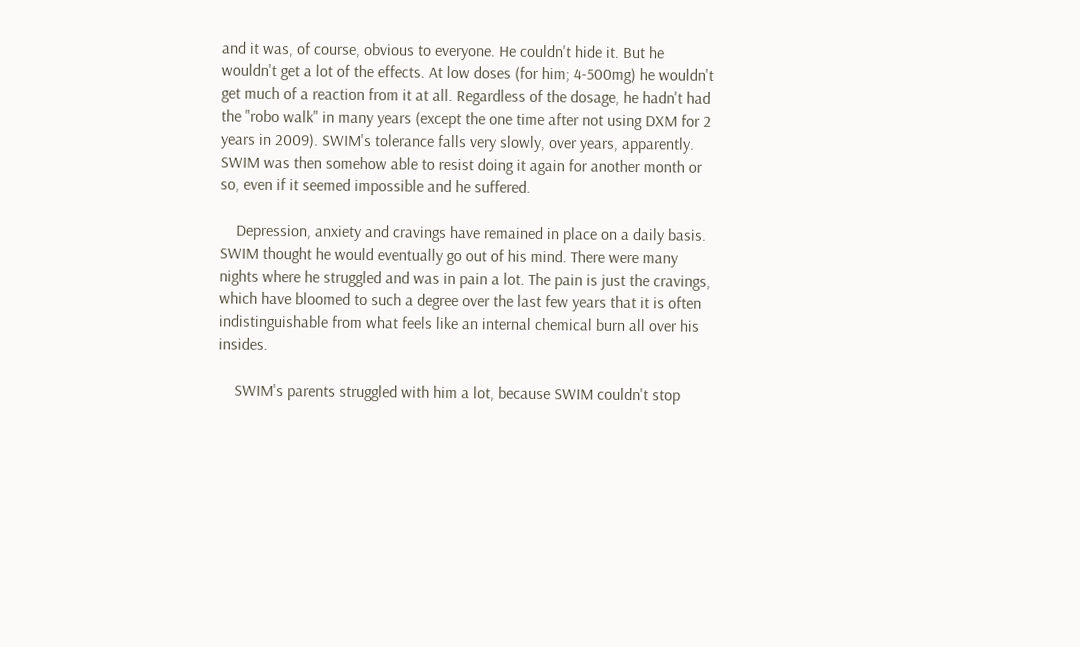and it was, of course, obvious to everyone. He couldn't hide it. But he wouldn't get a lot of the effects. At low doses (for him; 4-500mg) he wouldn't get much of a reaction from it at all. Regardless of the dosage, he hadn't had the "robo walk" in many years (except the one time after not using DXM for 2 years in 2009). SWIM's tolerance falls very slowly, over years, apparently. SWIM was then somehow able to resist doing it again for another month or so, even if it seemed impossible and he suffered.

    Depression, anxiety and cravings have remained in place on a daily basis. SWIM thought he would eventually go out of his mind. There were many nights where he struggled and was in pain a lot. The pain is just the cravings, which have bloomed to such a degree over the last few years that it is often indistinguishable from what feels like an internal chemical burn all over his insides.

    SWIM's parents struggled with him a lot, because SWIM couldn't stop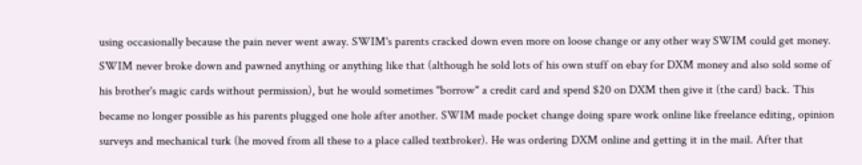using occasionally because the pain never went away. SWIM's parents cracked down even more on loose change or any other way SWIM could get money. SWIM never broke down and pawned anything or anything like that (although he sold lots of his own stuff on ebay for DXM money and also sold some of his brother's magic cards without permission), but he would sometimes "borrow" a credit card and spend $20 on DXM then give it (the card) back. This became no longer possible as his parents plugged one hole after another. SWIM made pocket change doing spare work online like freelance editing, opinion surveys and mechanical turk (he moved from all these to a place called textbroker). He was ordering DXM online and getting it in the mail. After that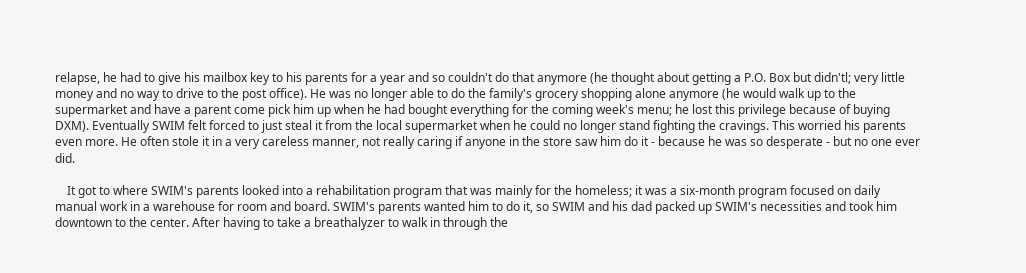relapse, he had to give his mailbox key to his parents for a year and so couldn't do that anymore (he thought about getting a P.O. Box but didn'tl; very little money and no way to drive to the post office). He was no longer able to do the family's grocery shopping alone anymore (he would walk up to the supermarket and have a parent come pick him up when he had bought everything for the coming week's menu; he lost this privilege because of buying DXM). Eventually SWIM felt forced to just steal it from the local supermarket when he could no longer stand fighting the cravings. This worried his parents even more. He often stole it in a very careless manner, not really caring if anyone in the store saw him do it - because he was so desperate - but no one ever did.

    It got to where SWIM's parents looked into a rehabilitation program that was mainly for the homeless; it was a six-month program focused on daily manual work in a warehouse for room and board. SWIM's parents wanted him to do it, so SWIM and his dad packed up SWIM's necessities and took him downtown to the center. After having to take a breathalyzer to walk in through the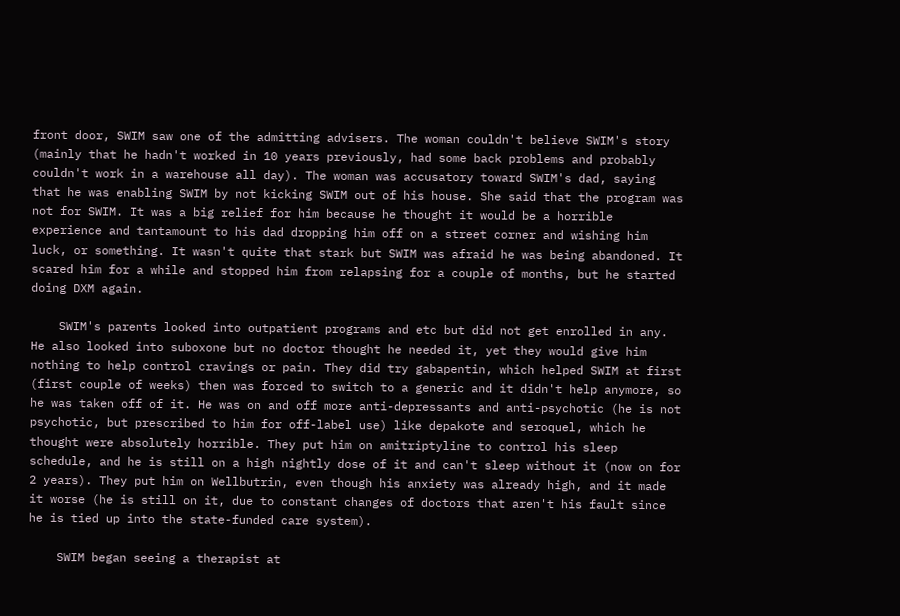front door, SWIM saw one of the admitting advisers. The woman couldn't believe SWIM's story (mainly that he hadn't worked in 10 years previously, had some back problems and probably couldn't work in a warehouse all day). The woman was accusatory toward SWIM's dad, saying that he was enabling SWIM by not kicking SWIM out of his house. She said that the program was not for SWIM. It was a big relief for him because he thought it would be a horrible experience and tantamount to his dad dropping him off on a street corner and wishing him luck, or something. It wasn't quite that stark but SWIM was afraid he was being abandoned. It scared him for a while and stopped him from relapsing for a couple of months, but he started doing DXM again.

    SWIM's parents looked into outpatient programs and etc but did not get enrolled in any. He also looked into suboxone but no doctor thought he needed it, yet they would give him nothing to help control cravings or pain. They did try gabapentin, which helped SWIM at first (first couple of weeks) then was forced to switch to a generic and it didn't help anymore, so he was taken off of it. He was on and off more anti-depressants and anti-psychotic (he is not psychotic, but prescribed to him for off-label use) like depakote and seroquel, which he thought were absolutely horrible. They put him on amitriptyline to control his sleep schedule, and he is still on a high nightly dose of it and can't sleep without it (now on for 2 years). They put him on Wellbutrin, even though his anxiety was already high, and it made it worse (he is still on it, due to constant changes of doctors that aren't his fault since he is tied up into the state-funded care system).

    SWIM began seeing a therapist at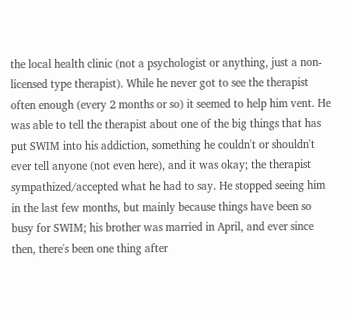the local health clinic (not a psychologist or anything, just a non-licensed type therapist). While he never got to see the therapist often enough (every 2 months or so) it seemed to help him vent. He was able to tell the therapist about one of the big things that has put SWIM into his addiction, something he couldn't or shouldn't ever tell anyone (not even here), and it was okay; the therapist sympathized/accepted what he had to say. He stopped seeing him in the last few months, but mainly because things have been so busy for SWIM; his brother was married in April, and ever since then, there's been one thing after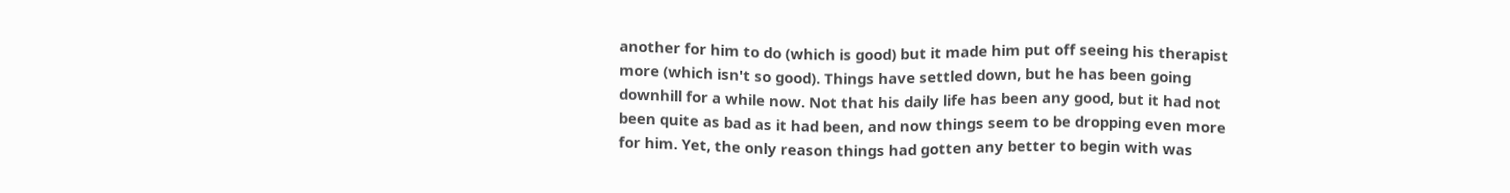another for him to do (which is good) but it made him put off seeing his therapist more (which isn't so good). Things have settled down, but he has been going downhill for a while now. Not that his daily life has been any good, but it had not been quite as bad as it had been, and now things seem to be dropping even more for him. Yet, the only reason things had gotten any better to begin with was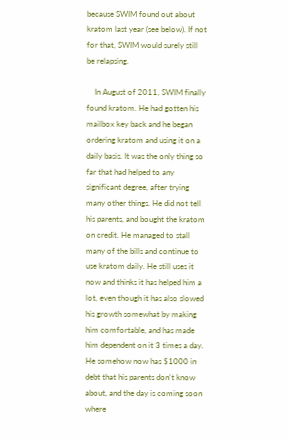because SWIM found out about kratom last year (see below). If not for that, SWIM would surely still be relapsing.

    In August of 2011, SWIM finally found kratom. He had gotten his mailbox key back and he began ordering kratom and using it on a daily basis. It was the only thing so far that had helped to any significant degree, after trying many other things. He did not tell his parents, and bought the kratom on credit. He managed to stall many of the bills and continue to use kratom daily. He still uses it now and thinks it has helped him a lot, even though it has also slowed his growth somewhat by making him comfortable, and has made him dependent on it 3 times a day. He somehow now has $1000 in debt that his parents don't know about, and the day is coming soon where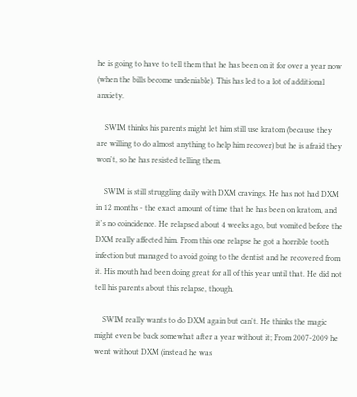he is going to have to tell them that he has been on it for over a year now (when the bills become undeniable). This has led to a lot of additional anxiety.

    SWIM thinks his parents might let him still use kratom (because they are willing to do almost anything to help him recover) but he is afraid they won't, so he has resisted telling them.

    SWIM is still struggling daily with DXM cravings. He has not had DXM in 12 months - the exact amount of time that he has been on kratom, and it's no coincidence. He relapsed about 4 weeks ago, but vomited before the DXM really affected him. From this one relapse he got a horrible tooth infection but managed to avoid going to the dentist and he recovered from it. His mouth had been doing great for all of this year until that. He did not tell his parents about this relapse, though.

    SWIM really wants to do DXM again but can't. He thinks the magic might even be back somewhat after a year without it; From 2007-2009 he went without DXM (instead he was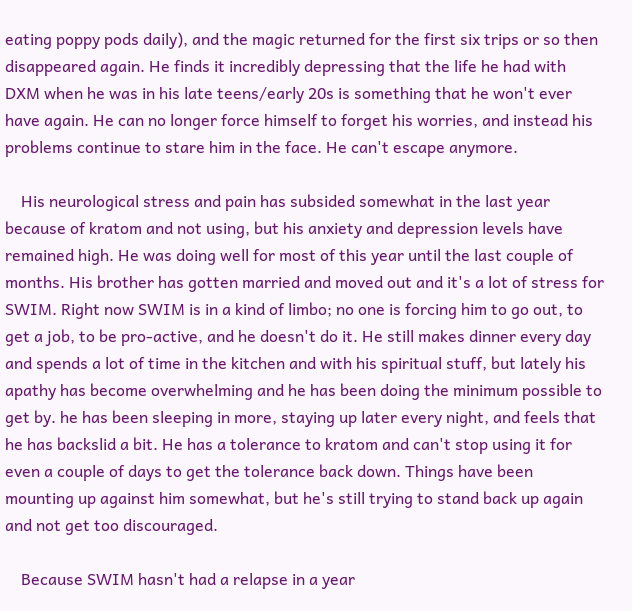eating poppy pods daily), and the magic returned for the first six trips or so then disappeared again. He finds it incredibly depressing that the life he had with DXM when he was in his late teens/early 20s is something that he won't ever have again. He can no longer force himself to forget his worries, and instead his problems continue to stare him in the face. He can't escape anymore.

    His neurological stress and pain has subsided somewhat in the last year because of kratom and not using, but his anxiety and depression levels have remained high. He was doing well for most of this year until the last couple of months. His brother has gotten married and moved out and it's a lot of stress for SWIM. Right now SWIM is in a kind of limbo; no one is forcing him to go out, to get a job, to be pro-active, and he doesn't do it. He still makes dinner every day and spends a lot of time in the kitchen and with his spiritual stuff, but lately his apathy has become overwhelming and he has been doing the minimum possible to get by. he has been sleeping in more, staying up later every night, and feels that he has backslid a bit. He has a tolerance to kratom and can't stop using it for even a couple of days to get the tolerance back down. Things have been mounting up against him somewhat, but he's still trying to stand back up again and not get too discouraged.

    Because SWIM hasn't had a relapse in a year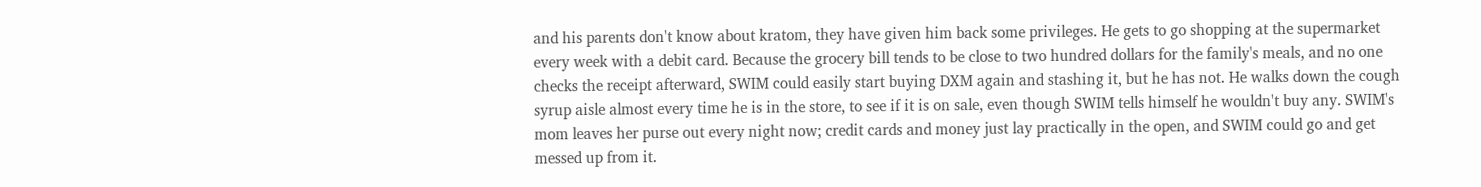and his parents don't know about kratom, they have given him back some privileges. He gets to go shopping at the supermarket every week with a debit card. Because the grocery bill tends to be close to two hundred dollars for the family's meals, and no one checks the receipt afterward, SWIM could easily start buying DXM again and stashing it, but he has not. He walks down the cough syrup aisle almost every time he is in the store, to see if it is on sale, even though SWIM tells himself he wouldn't buy any. SWIM's mom leaves her purse out every night now; credit cards and money just lay practically in the open, and SWIM could go and get messed up from it.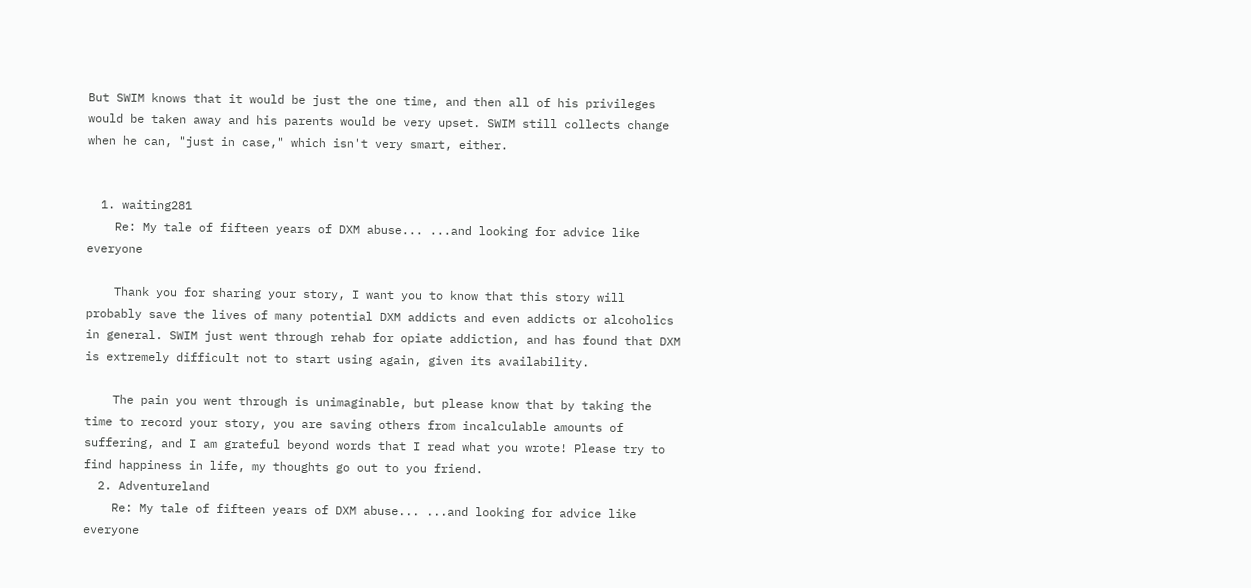But SWIM knows that it would be just the one time, and then all of his privileges would be taken away and his parents would be very upset. SWIM still collects change when he can, "just in case," which isn't very smart, either.


  1. waiting281
    Re: My tale of fifteen years of DXM abuse... ...and looking for advice like everyone

    Thank you for sharing your story, I want you to know that this story will probably save the lives of many potential DXM addicts and even addicts or alcoholics in general. SWIM just went through rehab for opiate addiction, and has found that DXM is extremely difficult not to start using again, given its availability.

    The pain you went through is unimaginable, but please know that by taking the time to record your story, you are saving others from incalculable amounts of suffering, and I am grateful beyond words that I read what you wrote! Please try to find happiness in life, my thoughts go out to you friend.
  2. Adventureland
    Re: My tale of fifteen years of DXM abuse... ...and looking for advice like everyone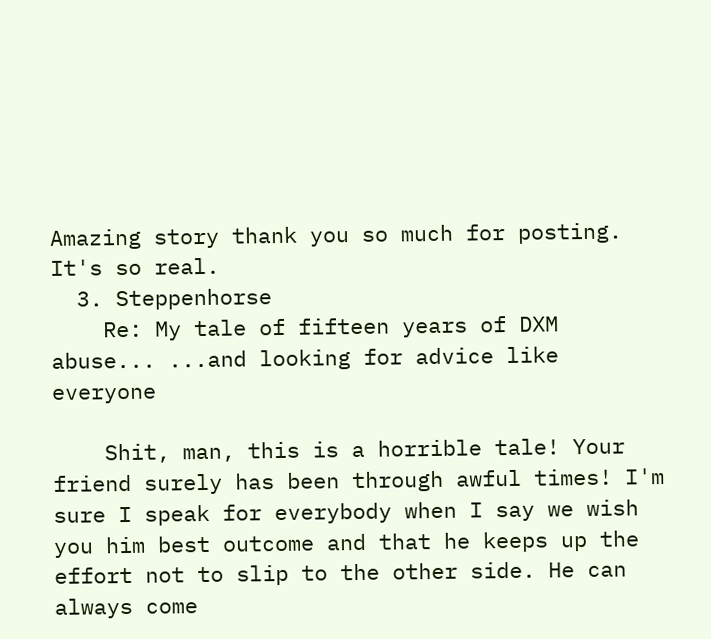Amazing story thank you so much for posting. It's so real.
  3. Steppenhorse
    Re: My tale of fifteen years of DXM abuse... ...and looking for advice like everyone

    Shit, man, this is a horrible tale! Your friend surely has been through awful times! I'm sure I speak for everybody when I say we wish you him best outcome and that he keeps up the effort not to slip to the other side. He can always come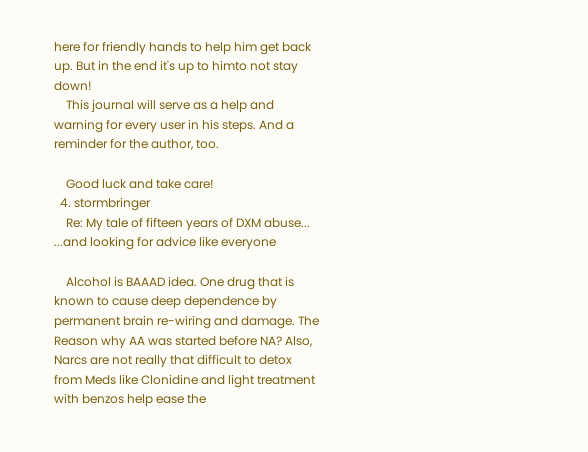here for friendly hands to help him get back up. But in the end it's up to himto not stay down!
    This journal will serve as a help and warning for every user in his steps. And a reminder for the author, too.

    Good luck and take care!
  4. stormbringer
    Re: My tale of fifteen years of DXM abuse... ...and looking for advice like everyone

    Alcohol is BAAAD idea. One drug that is known to cause deep dependence by permanent brain re-wiring and damage. The Reason why AA was started before NA? Also, Narcs are not really that difficult to detox from Meds like Clonidine and light treatment with benzos help ease the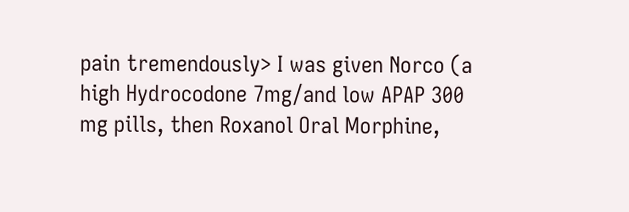pain tremendously> I was given Norco (a high Hydrocodone 7mg/and low APAP 300 mg pills, then Roxanol Oral Morphine,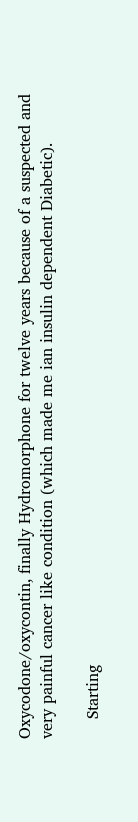Oxycodone/oxycontin, finally Hydromorphone for twelve years because of a suspected and very painful cancer like condition (which made me ian insulin dependent Diabetic).

    Starting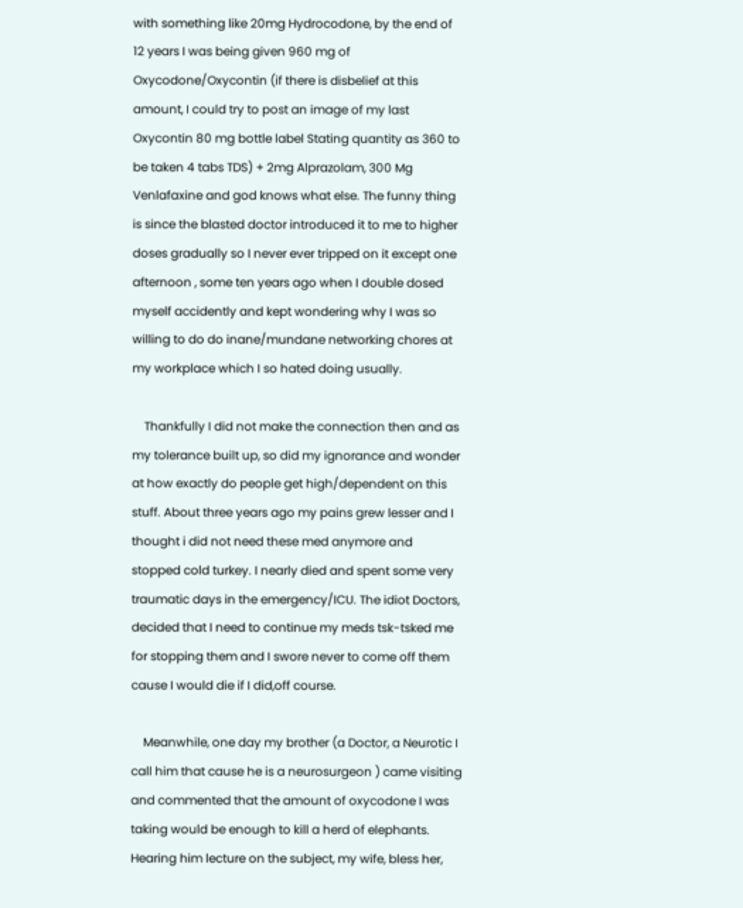with something like 20mg Hydrocodone, by the end of 12 years I was being given 960 mg of Oxycodone/Oxycontin (if there is disbelief at this amount, I could try to post an image of my last Oxycontin 80 mg bottle label Stating quantity as 360 to be taken 4 tabs TDS) + 2mg Alprazolam, 300 Mg Venlafaxine and god knows what else. The funny thing is since the blasted doctor introduced it to me to higher doses gradually so I never ever tripped on it except one afternoon , some ten years ago when I double dosed myself accidently and kept wondering why I was so willing to do do inane/mundane networking chores at my workplace which I so hated doing usually.

    Thankfully I did not make the connection then and as my tolerance built up, so did my ignorance and wonder at how exactly do people get high/dependent on this stuff. About three years ago my pains grew lesser and I thought i did not need these med anymore and stopped cold turkey. I nearly died and spent some very traumatic days in the emergency/ICU. The idiot Doctors, decided that I need to continue my meds tsk-tsked me for stopping them and I swore never to come off them cause I would die if I did,off course.

    Meanwhile, one day my brother (a Doctor, a Neurotic I call him that cause he is a neurosurgeon ) came visiting and commented that the amount of oxycodone I was taking would be enough to kill a herd of elephants. Hearing him lecture on the subject, my wife, bless her,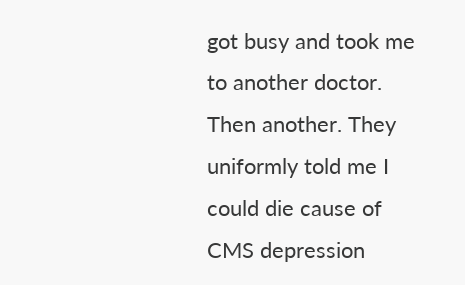got busy and took me to another doctor. Then another. They uniformly told me I could die cause of CMS depression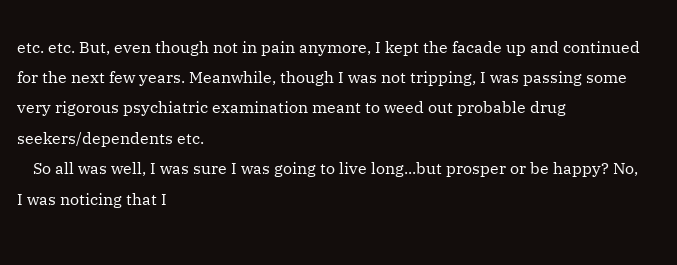etc. etc. But, even though not in pain anymore, I kept the facade up and continued for the next few years. Meanwhile, though I was not tripping, I was passing some very rigorous psychiatric examination meant to weed out probable drug seekers/dependents etc.
    So all was well, I was sure I was going to live long...but prosper or be happy? No, I was noticing that I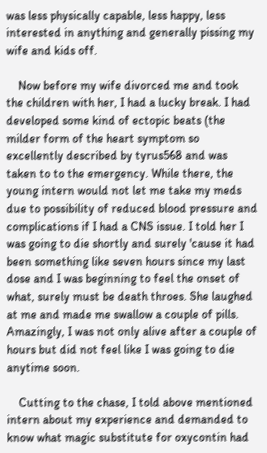was less physically capable, less happy, less interested in anything and generally pissing my wife and kids off.

    Now before my wife divorced me and took the children with her, I had a lucky break. I had developed some kind of ectopic beats (the milder form of the heart symptom so excellently described by tyrus568 and was taken to to the emergency. While there, the young intern would not let me take my meds due to possibility of reduced blood pressure and complications if I had a CNS issue. I told her I was going to die shortly and surely 'cause it had been something like seven hours since my last dose and I was beginning to feel the onset of what, surely must be death throes. She laughed at me and made me swallow a couple of pills. Amazingly, I was not only alive after a couple of hours but did not feel like I was going to die anytime soon.

    Cutting to the chase, I told above mentioned intern about my experience and demanded to know what magic substitute for oxycontin had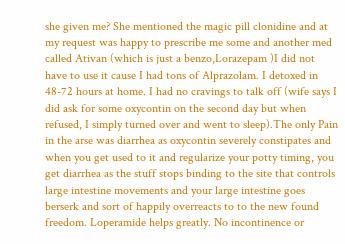she given me? She mentioned the magic pill clonidine and at my request was happy to prescribe me some and another med called Ativan (which is just a benzo,Lorazepam )I did not have to use it cause I had tons of Alprazolam. I detoxed in 48-72 hours at home. I had no cravings to talk off (wife says I did ask for some oxycontin on the second day but when refused, I simply turned over and went to sleep).The only Pain in the arse was diarrhea as oxycontin severely constipates and when you get used to it and regularize your potty timing, you get diarrhea as the stuff stops binding to the site that controls large intestine movements and your large intestine goes berserk and sort of happily overreacts to to the new found freedom. Loperamide helps greatly. No incontinence or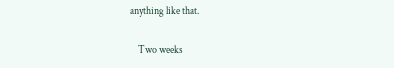anything like that.

    Two weeks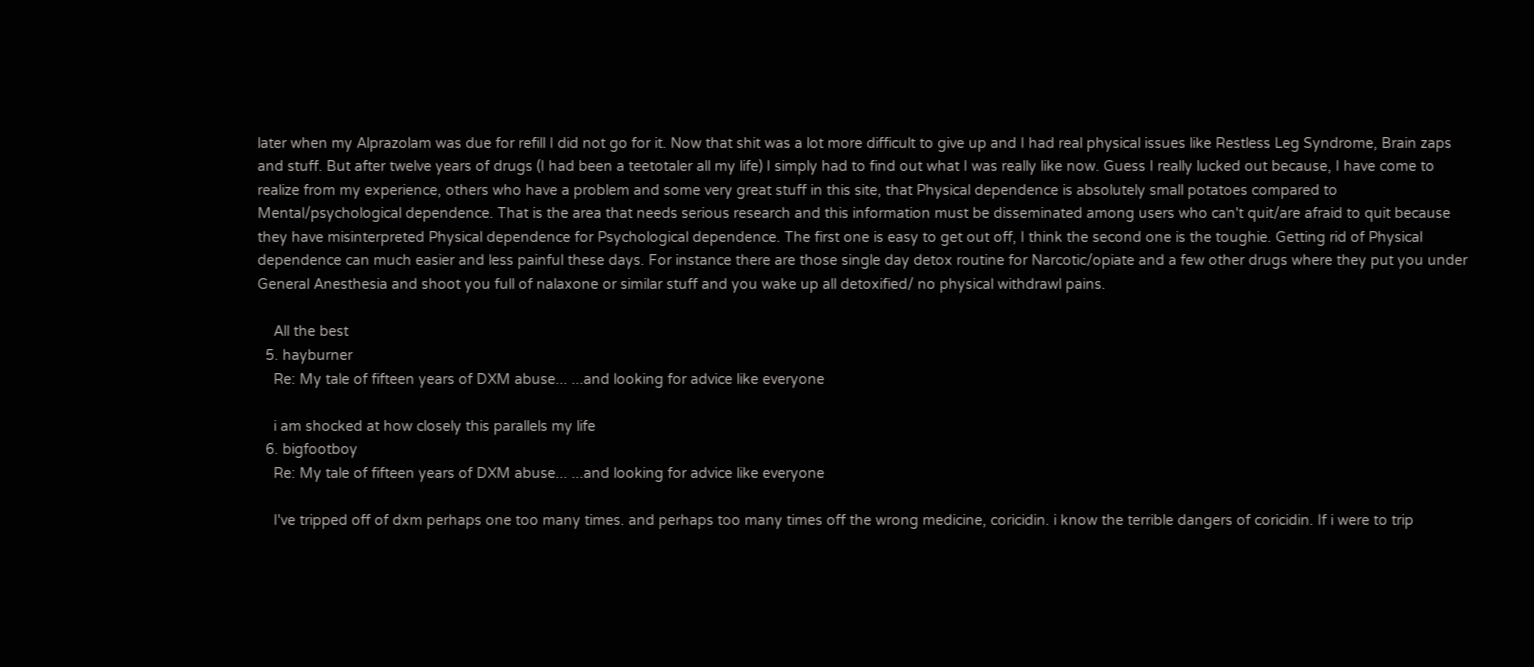later when my Alprazolam was due for refill I did not go for it. Now that shit was a lot more difficult to give up and I had real physical issues like Restless Leg Syndrome, Brain zaps and stuff. But after twelve years of drugs (I had been a teetotaler all my life) I simply had to find out what I was really like now. Guess I really lucked out because, I have come to realize from my experience, others who have a problem and some very great stuff in this site, that Physical dependence is absolutely small potatoes compared to Mental/psychological dependence. That is the area that needs serious research and this information must be disseminated among users who can't quit/are afraid to quit because they have misinterpreted Physical dependence for Psychological dependence. The first one is easy to get out off, I think the second one is the toughie. Getting rid of Physical dependence can much easier and less painful these days. For instance there are those single day detox routine for Narcotic/opiate and a few other drugs where they put you under General Anesthesia and shoot you full of nalaxone or similar stuff and you wake up all detoxified/ no physical withdrawl pains.

    All the best
  5. hayburner
    Re: My tale of fifteen years of DXM abuse... ...and looking for advice like everyone

    i am shocked at how closely this parallels my life
  6. bigfootboy
    Re: My tale of fifteen years of DXM abuse... ...and looking for advice like everyone

    I've tripped off of dxm perhaps one too many times. and perhaps too many times off the wrong medicine, coricidin. i know the terrible dangers of coricidin. If i were to trip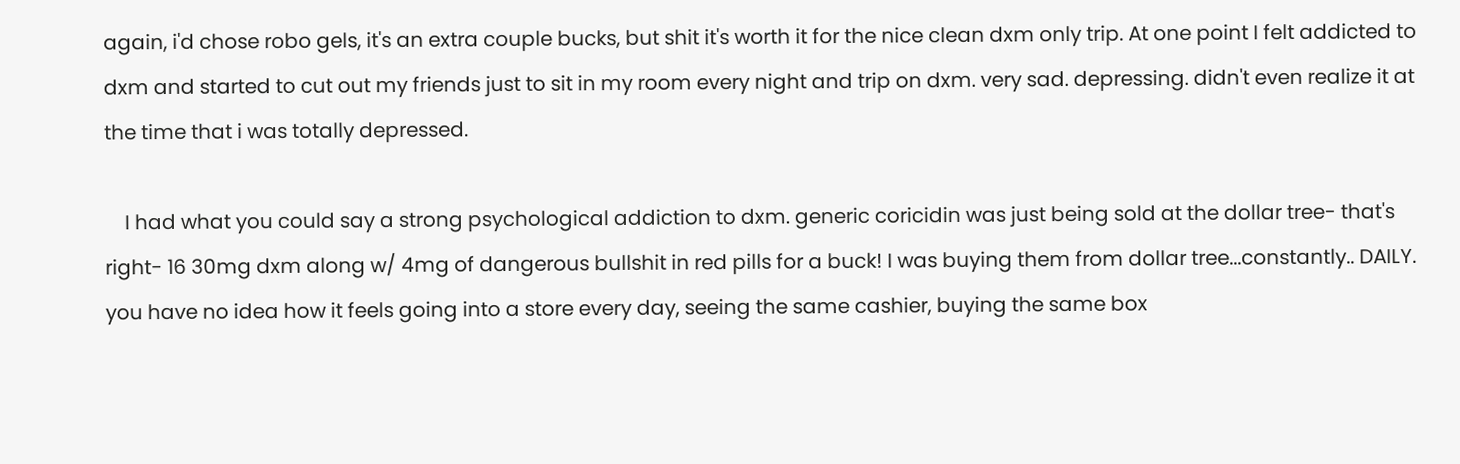again, i'd chose robo gels, it's an extra couple bucks, but shit it's worth it for the nice clean dxm only trip. At one point I felt addicted to dxm and started to cut out my friends just to sit in my room every night and trip on dxm. very sad. depressing. didn't even realize it at the time that i was totally depressed.

    I had what you could say a strong psychological addiction to dxm. generic coricidin was just being sold at the dollar tree- that's right- 16 30mg dxm along w/ 4mg of dangerous bullshit in red pills for a buck! I was buying them from dollar tree...constantly.. DAILY. you have no idea how it feels going into a store every day, seeing the same cashier, buying the same box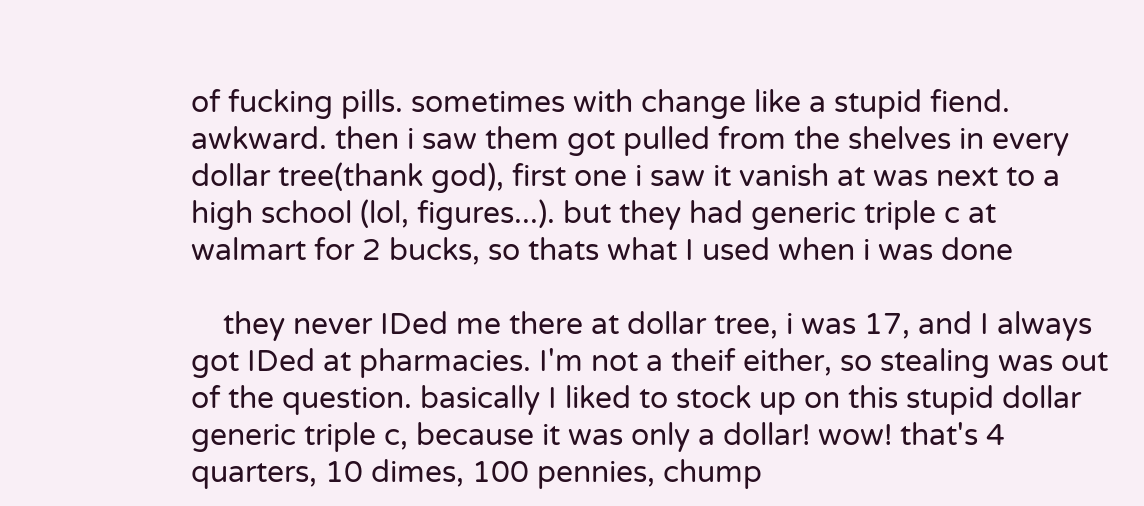of fucking pills. sometimes with change like a stupid fiend. awkward. then i saw them got pulled from the shelves in every dollar tree(thank god), first one i saw it vanish at was next to a high school (lol, figures...). but they had generic triple c at walmart for 2 bucks, so thats what I used when i was done

    they never IDed me there at dollar tree, i was 17, and I always got IDed at pharmacies. I'm not a theif either, so stealing was out of the question. basically I liked to stock up on this stupid dollar generic triple c, because it was only a dollar! wow! that's 4 quarters, 10 dimes, 100 pennies, chump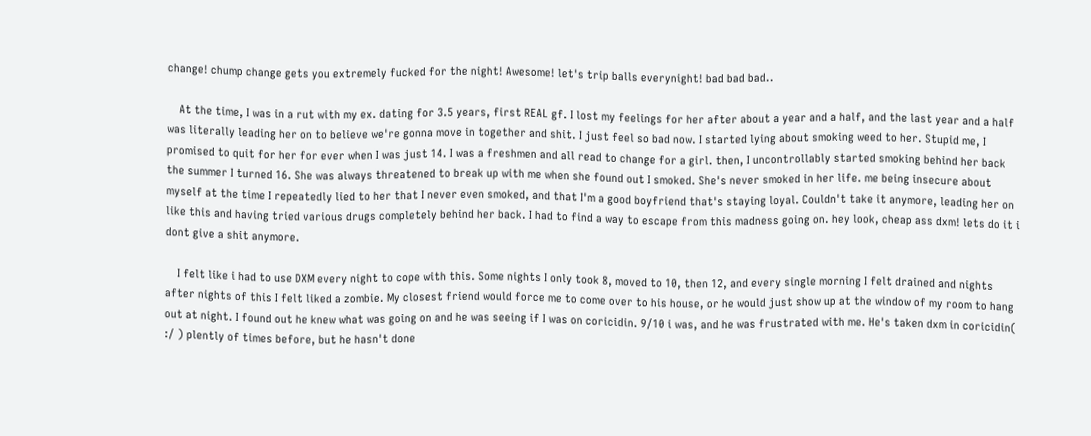change! chump change gets you extremely fucked for the night! Awesome! let's trip balls everynight! bad bad bad..

    At the time, I was in a rut with my ex. dating for 3.5 years, first REAL gf. I lost my feelings for her after about a year and a half, and the last year and a half was literally leading her on to believe we're gonna move in together and shit. I just feel so bad now. I started lying about smoking weed to her. Stupid me, I promised to quit for her for ever when I was just 14. I was a freshmen and all read to change for a girl. then, I uncontrollably started smoking behind her back the summer I turned 16. She was always threatened to break up with me when she found out I smoked. She's never smoked in her life. me being insecure about myself at the time I repeatedly lied to her that I never even smoked, and that I'm a good boyfriend that's staying loyal. Couldn't take it anymore, leading her on like this and having tried various drugs completely behind her back. I had to find a way to escape from this madness going on. hey look, cheap ass dxm! lets do it i dont give a shit anymore.

    I felt like i had to use DXM every night to cope with this. Some nights I only took 8, moved to 10, then 12, and every single morning I felt drained and nights after nights of this I felt liked a zombie. My closest friend would force me to come over to his house, or he would just show up at the window of my room to hang out at night. I found out he knew what was going on and he was seeing if I was on coricidin. 9/10 i was, and he was frustrated with me. He's taken dxm in coricidin( :/ ) plently of times before, but he hasn't done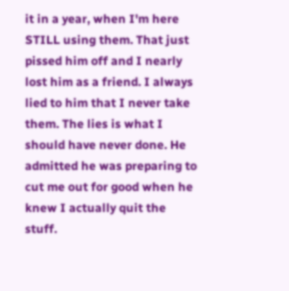it in a year, when I'm here STILL using them. That just pissed him off and I nearly lost him as a friend. I always lied to him that I never take them. The lies is what I should have never done. He admitted he was preparing to cut me out for good when he knew I actually quit the stuff.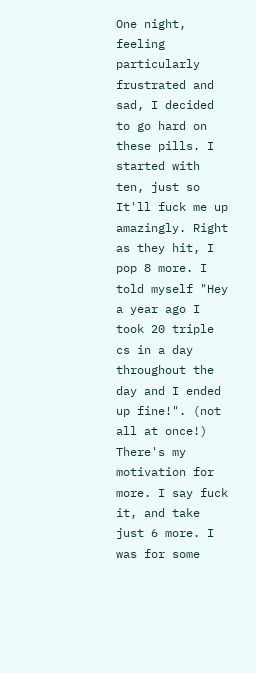One night, feeling particularly frustrated and sad, I decided to go hard on these pills. I started with ten, just so It'll fuck me up amazingly. Right as they hit, I pop 8 more. I told myself "Hey a year ago I took 20 triple cs in a day throughout the day and I ended up fine!". (not all at once!) There's my motivation for more. I say fuck it, and take just 6 more. I was for some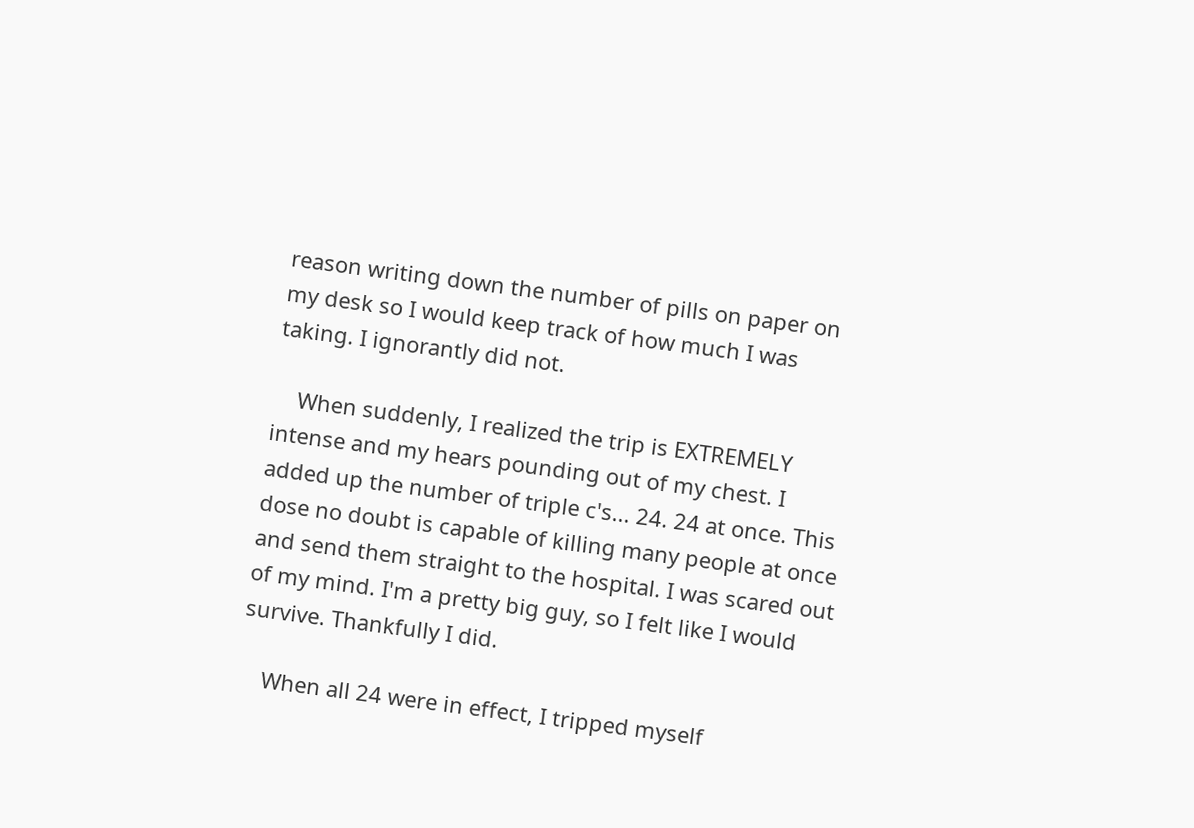reason writing down the number of pills on paper on my desk so I would keep track of how much I was taking. I ignorantly did not.

    When suddenly, I realized the trip is EXTREMELY intense and my hears pounding out of my chest. I added up the number of triple c's... 24. 24 at once. This dose no doubt is capable of killing many people at once and send them straight to the hospital. I was scared out of my mind. I'm a pretty big guy, so I felt like I would survive. Thankfully I did.

    When all 24 were in effect, I tripped myself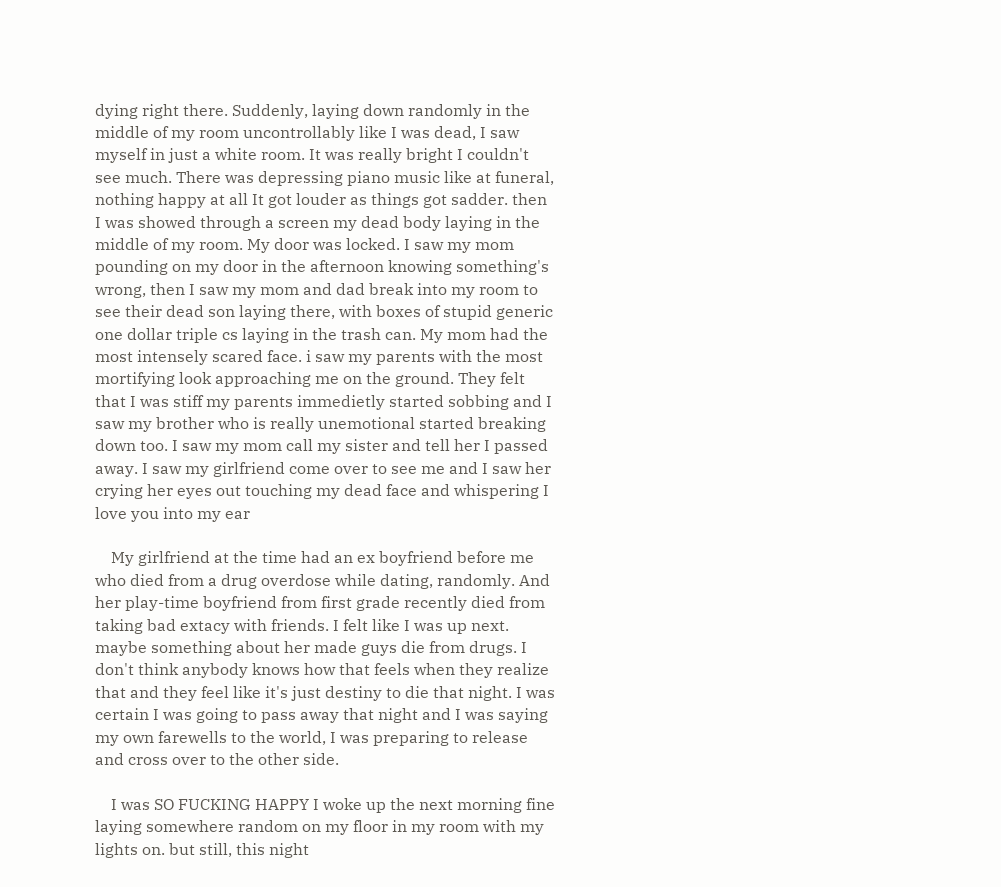dying right there. Suddenly, laying down randomly in the middle of my room uncontrollably like I was dead, I saw myself in just a white room. It was really bright I couldn't see much. There was depressing piano music like at funeral, nothing happy at all It got louder as things got sadder. then I was showed through a screen my dead body laying in the middle of my room. My door was locked. I saw my mom pounding on my door in the afternoon knowing something's wrong, then I saw my mom and dad break into my room to see their dead son laying there, with boxes of stupid generic one dollar triple cs laying in the trash can. My mom had the most intensely scared face. i saw my parents with the most mortifying look approaching me on the ground. They felt that I was stiff my parents immedietly started sobbing and I saw my brother who is really unemotional started breaking down too. I saw my mom call my sister and tell her I passed away. I saw my girlfriend come over to see me and I saw her crying her eyes out touching my dead face and whispering I love you into my ear

    My girlfriend at the time had an ex boyfriend before me who died from a drug overdose while dating, randomly. And her play-time boyfriend from first grade recently died from taking bad extacy with friends. I felt like I was up next. maybe something about her made guys die from drugs. I don't think anybody knows how that feels when they realize that and they feel like it's just destiny to die that night. I was certain I was going to pass away that night and I was saying my own farewells to the world, I was preparing to release and cross over to the other side.

    I was SO FUCKING HAPPY I woke up the next morning fine laying somewhere random on my floor in my room with my lights on. but still, this night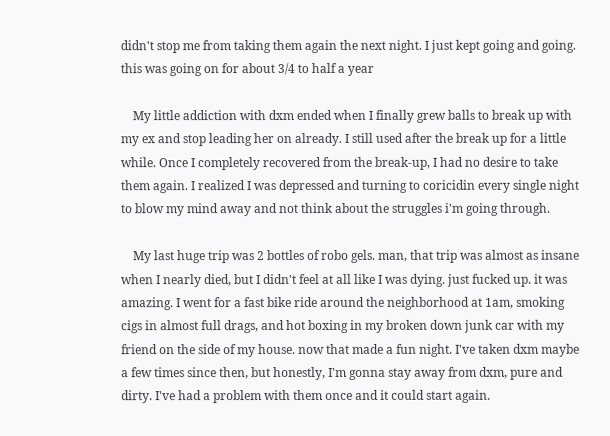didn't stop me from taking them again the next night. I just kept going and going. this was going on for about 3/4 to half a year

    My little addiction with dxm ended when I finally grew balls to break up with my ex and stop leading her on already. I still used after the break up for a little while. Once I completely recovered from the break-up, I had no desire to take them again. I realized I was depressed and turning to coricidin every single night to blow my mind away and not think about the struggles i'm going through.

    My last huge trip was 2 bottles of robo gels. man, that trip was almost as insane when I nearly died, but I didn't feel at all like I was dying. just fucked up. it was amazing. I went for a fast bike ride around the neighborhood at 1am, smoking cigs in almost full drags, and hot boxing in my broken down junk car with my friend on the side of my house. now that made a fun night. I've taken dxm maybe a few times since then, but honestly, I'm gonna stay away from dxm, pure and dirty. I've had a problem with them once and it could start again.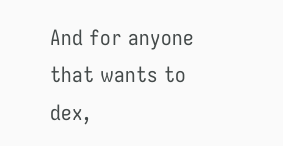And for anyone that wants to dex,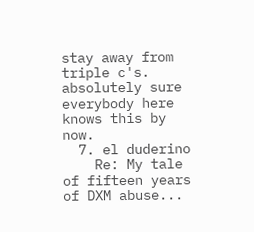stay away from triple c's. absolutely sure everybody here knows this by now.
  7. el duderino
    Re: My tale of fifteen years of DXM abuse...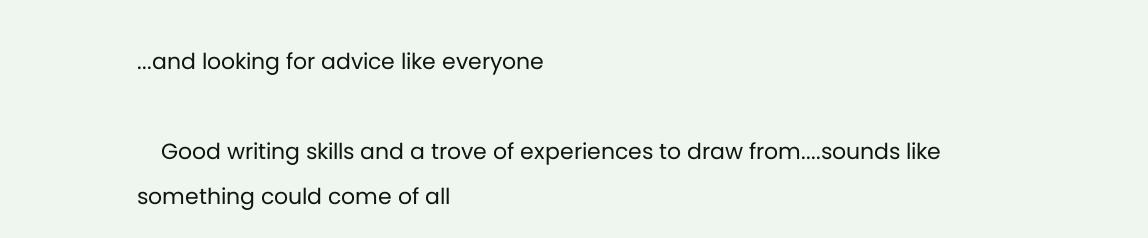...and looking for advice like everyone

    Good writing skills and a trove of experiences to draw from....sounds like something could come of all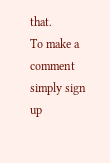that.
To make a comment simply sign up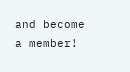and become a member!